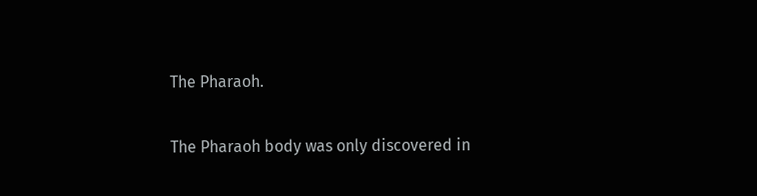The Pharaoh.

The Pharaoh body was only discovered in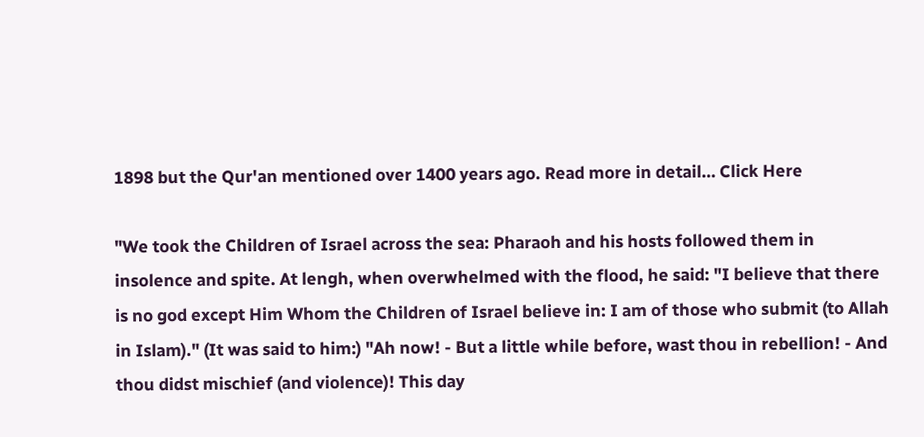1898 but the Qur'an mentioned over 1400 years ago. Read more in detail… Click Here

"We took the Children of Israel across the sea: Pharaoh and his hosts followed them in insolence and spite. At lengh, when overwhelmed with the flood, he said: "I believe that there is no god except Him Whom the Children of Israel believe in: I am of those who submit (to Allah in Islam)." (It was said to him:) "Ah now! - But a little while before, wast thou in rebellion! - And thou didst mischief (and violence)! This day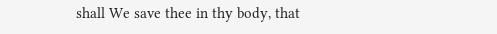shall We save thee in thy body, that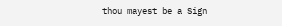thou mayest be a Sign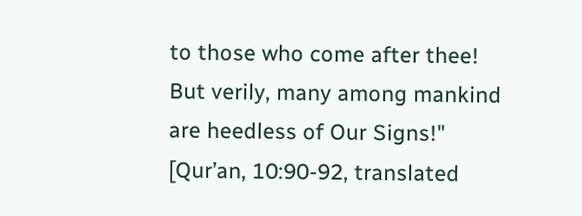to those who come after thee! But verily, many among mankind are heedless of Our Signs!" [Qur’an, 10:90-92, translated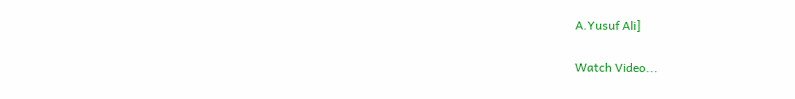A.Yusuf Ali]

Watch Video...